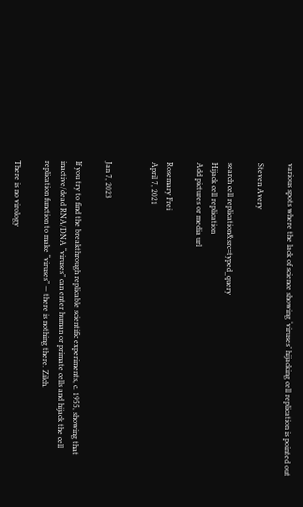various spots where the lack of science showing ‘viruses’ hijacking cell replication is pointed out

Steven Avery

search cell replication&src=typed_query
Hijack cell replication
Add pictures or media url

Rosemary Frei
April 7, 2021


Jan 7, 2023

If you try to find the breakthrough replicable scientific experiments, c. 1955, showing that inactive/dead RNA/DNA “viruses” can enter human or primate cells and hijack the cell replication function to make “viruses” — there is nothing there. Zilch.

There is no virology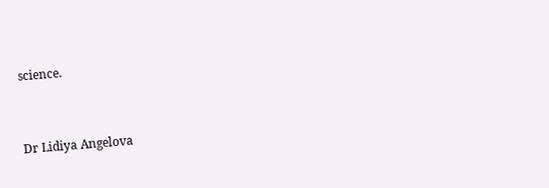science.


Dr Lidiya Angelova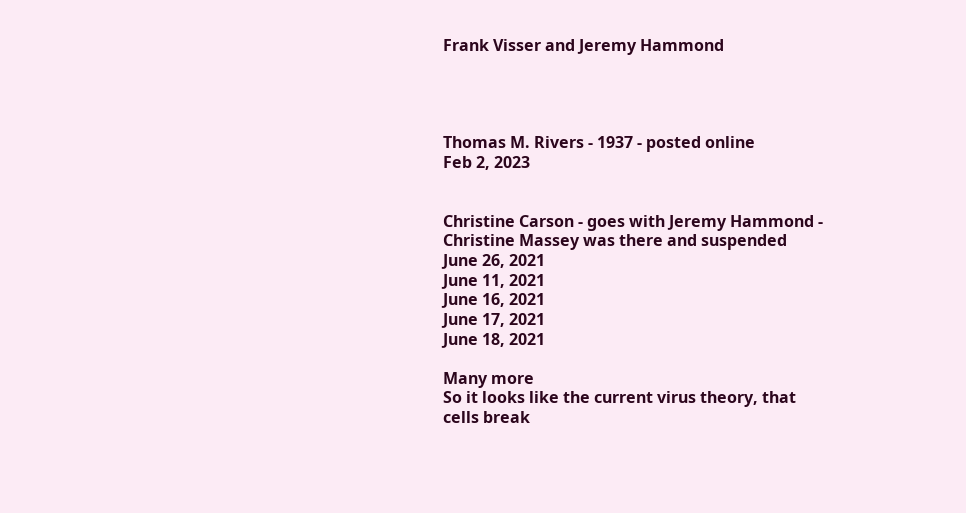Frank Visser and Jeremy Hammond




Thomas M. Rivers - 1937 - posted online
Feb 2, 2023


Christine Carson - goes with Jeremy Hammond - Christine Massey was there and suspended
June 26, 2021
June 11, 2021
June 16, 2021
June 17, 2021
June 18, 2021

Many more
So it looks like the current virus theory, that cells break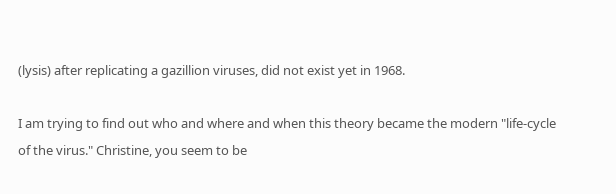(lysis) after replicating a gazillion viruses, did not exist yet in 1968.

I am trying to find out who and where and when this theory became the modern "life-cycle of the virus." Christine, you seem to be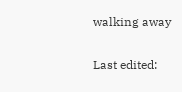walking away

Last edited: